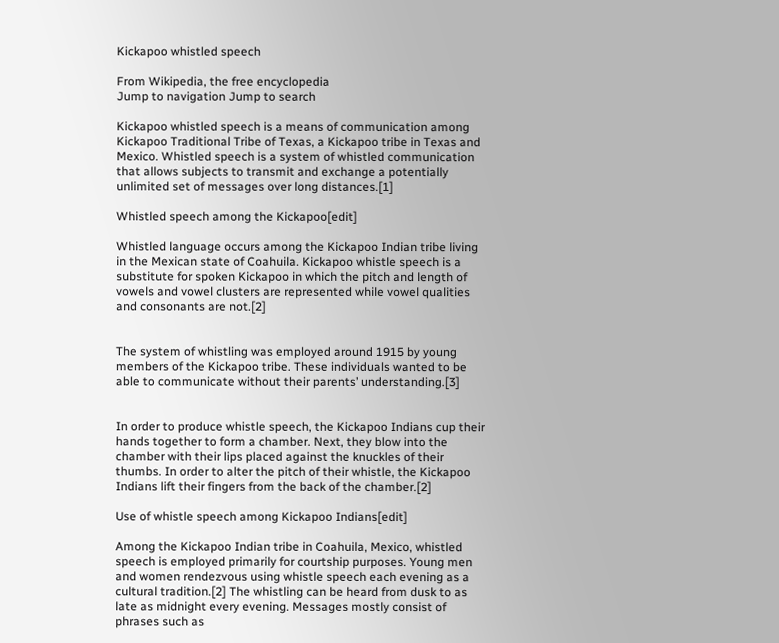Kickapoo whistled speech

From Wikipedia, the free encyclopedia
Jump to navigation Jump to search

Kickapoo whistled speech is a means of communication among Kickapoo Traditional Tribe of Texas, a Kickapoo tribe in Texas and Mexico. Whistled speech is a system of whistled communication that allows subjects to transmit and exchange a potentially unlimited set of messages over long distances.[1]

Whistled speech among the Kickapoo[edit]

Whistled language occurs among the Kickapoo Indian tribe living in the Mexican state of Coahuila. Kickapoo whistle speech is a substitute for spoken Kickapoo in which the pitch and length of vowels and vowel clusters are represented while vowel qualities and consonants are not.[2]


The system of whistling was employed around 1915 by young members of the Kickapoo tribe. These individuals wanted to be able to communicate without their parents’ understanding.[3]


In order to produce whistle speech, the Kickapoo Indians cup their hands together to form a chamber. Next, they blow into the chamber with their lips placed against the knuckles of their thumbs. In order to alter the pitch of their whistle, the Kickapoo Indians lift their fingers from the back of the chamber.[2]

Use of whistle speech among Kickapoo Indians[edit]

Among the Kickapoo Indian tribe in Coahuila, Mexico, whistled speech is employed primarily for courtship purposes. Young men and women rendezvous using whistle speech each evening as a cultural tradition.[2] The whistling can be heard from dusk to as late as midnight every evening. Messages mostly consist of phrases such as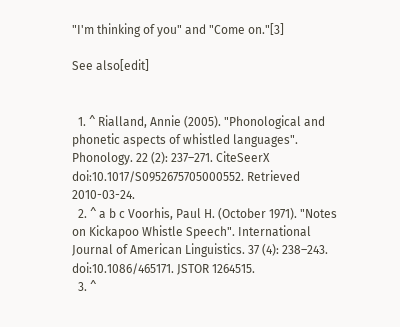"I'm thinking of you" and "Come on."[3]

See also[edit]


  1. ^ Rialland, Annie (2005). "Phonological and phonetic aspects of whistled languages". Phonology. 22 (2): 237–271. CiteSeerX doi:10.1017/S0952675705000552. Retrieved 2010-03-24.
  2. ^ a b c Voorhis, Paul H. (October 1971). "Notes on Kickapoo Whistle Speech". International Journal of American Linguistics. 37 (4): 238–243. doi:10.1086/465171. JSTOR 1264515.
  3. ^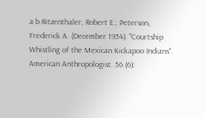a b Ritzenthaler, Robert E.; Peterson, Frederick A. (December 1954). "Courtship Whistling of the Mexican Kickapoo Indians". American Anthropologist. 56 (6):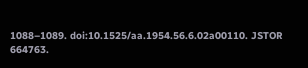1088–1089. doi:10.1525/aa.1954.56.6.02a00110. JSTOR 664763.